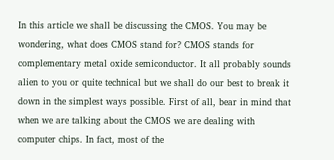In this article we shall be discussing the CMOS. You may be wondering, what does CMOS stand for? CMOS stands for complementary metal oxide semiconductor. It all probably sounds alien to you or quite technical but we shall do our best to break it down in the simplest ways possible. First of all, bear in mind that when we are talking about the CMOS we are dealing with computer chips. In fact, most of the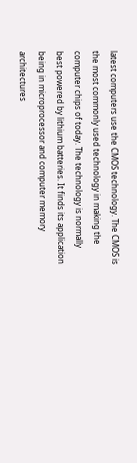latest computers use the CMOS technology. The CMOS is the most commonly used technology in making the computer chips of today. The technology is normally best powered by lithium batteries. It finds its application being in microprocessor and computer memory architectures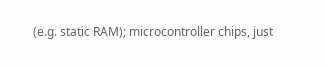(e.g. static RAM); microcontroller chips, just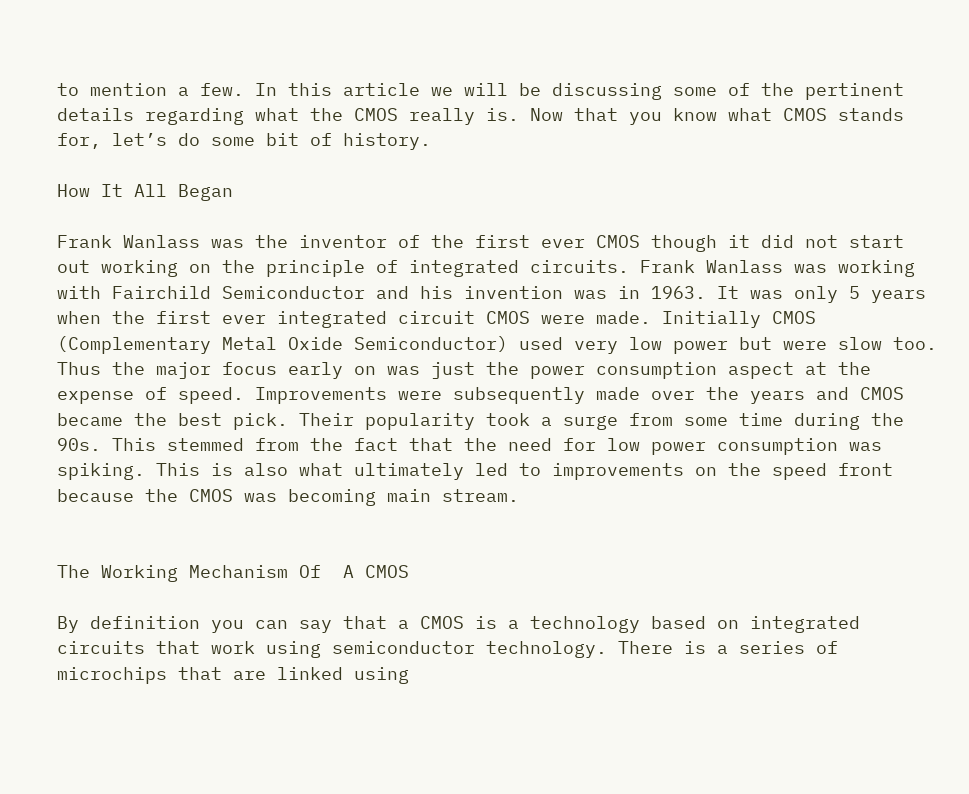to mention a few. In this article we will be discussing some of the pertinent details regarding what the CMOS really is. Now that you know what CMOS stands for, let’s do some bit of history.

How It All Began

Frank Wanlass was the inventor of the first ever CMOS though it did not start out working on the principle of integrated circuits. Frank Wanlass was working with Fairchild Semiconductor and his invention was in 1963. It was only 5 years when the first ever integrated circuit CMOS were made. Initially CMOS (Complementary Metal Oxide Semiconductor) used very low power but were slow too. Thus the major focus early on was just the power consumption aspect at the expense of speed. Improvements were subsequently made over the years and CMOS became the best pick. Their popularity took a surge from some time during the 90s. This stemmed from the fact that the need for low power consumption was spiking. This is also what ultimately led to improvements on the speed front because the CMOS was becoming main stream.


The Working Mechanism Of  A CMOS

By definition you can say that a CMOS is a technology based on integrated circuits that work using semiconductor technology. There is a series of microchips that are linked using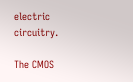electric circuitry.

The CMOS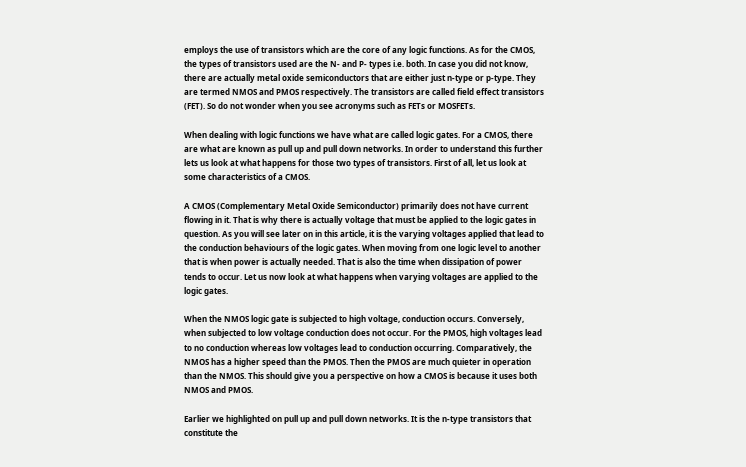employs the use of transistors which are the core of any logic functions. As for the CMOS, the types of transistors used are the N- and P- types i.e. both. In case you did not know, there are actually metal oxide semiconductors that are either just n-type or p-type. They are termed NMOS and PMOS respectively. The transistors are called field effect transistors (FET). So do not wonder when you see acronyms such as FETs or MOSFETs.

When dealing with logic functions we have what are called logic gates. For a CMOS, there are what are known as pull up and pull down networks. In order to understand this further lets us look at what happens for those two types of transistors. First of all, let us look at some characteristics of a CMOS.

A CMOS (Complementary Metal Oxide Semiconductor) primarily does not have current flowing in it. That is why there is actually voltage that must be applied to the logic gates in question. As you will see later on in this article, it is the varying voltages applied that lead to the conduction behaviours of the logic gates. When moving from one logic level to another that is when power is actually needed. That is also the time when dissipation of power tends to occur. Let us now look at what happens when varying voltages are applied to the logic gates.

When the NMOS logic gate is subjected to high voltage, conduction occurs. Conversely, when subjected to low voltage conduction does not occur. For the PMOS, high voltages lead to no conduction whereas low voltages lead to conduction occurring. Comparatively, the NMOS has a higher speed than the PMOS. Then the PMOS are much quieter in operation than the NMOS. This should give you a perspective on how a CMOS is because it uses both NMOS and PMOS.

Earlier we highlighted on pull up and pull down networks. It is the n-type transistors that constitute the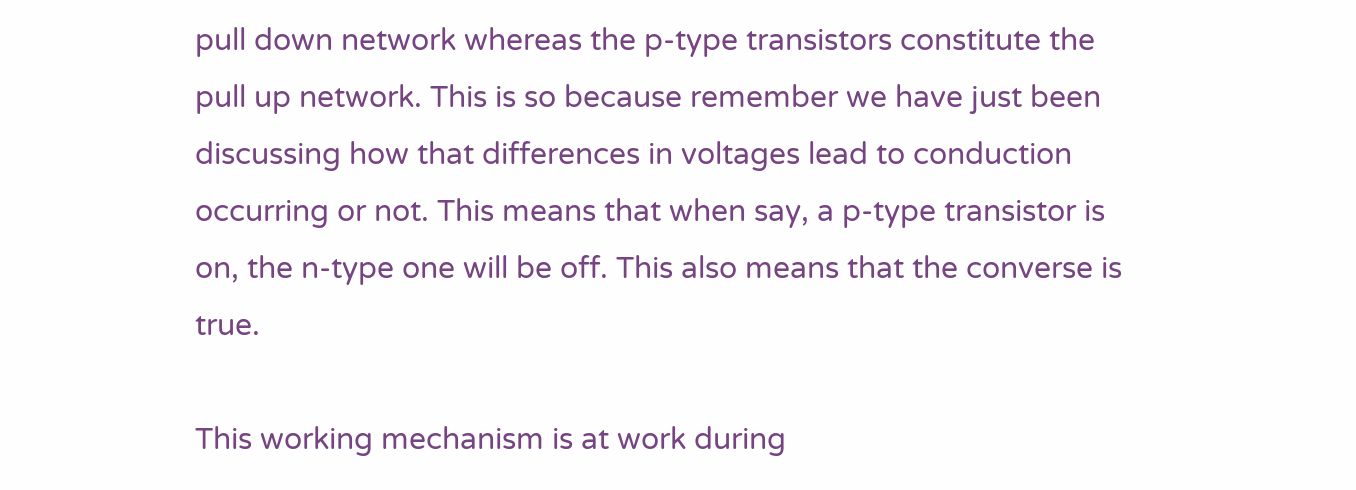pull down network whereas the p-type transistors constitute the pull up network. This is so because remember we have just been discussing how that differences in voltages lead to conduction occurring or not. This means that when say, a p-type transistor is on, the n-type one will be off. This also means that the converse is true.

This working mechanism is at work during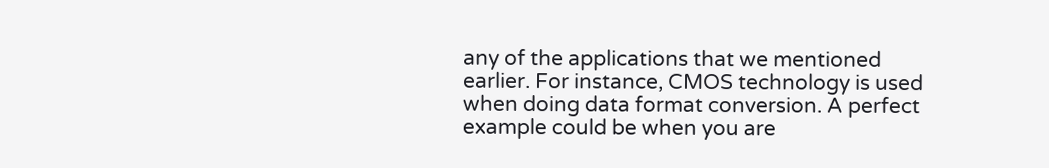any of the applications that we mentioned earlier. For instance, CMOS technology is used when doing data format conversion. A perfect example could be when you are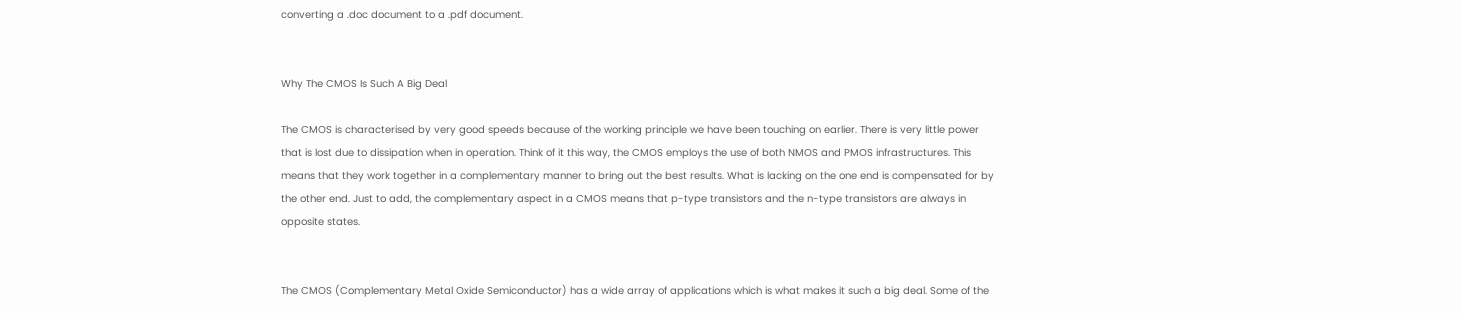converting a .doc document to a .pdf document.


Why The CMOS Is Such A Big Deal

The CMOS is characterised by very good speeds because of the working principle we have been touching on earlier. There is very little power that is lost due to dissipation when in operation. Think of it this way, the CMOS employs the use of both NMOS and PMOS infrastructures. This means that they work together in a complementary manner to bring out the best results. What is lacking on the one end is compensated for by the other end. Just to add, the complementary aspect in a CMOS means that p-type transistors and the n-type transistors are always in opposite states.


The CMOS (Complementary Metal Oxide Semiconductor) has a wide array of applications which is what makes it such a big deal. Some of the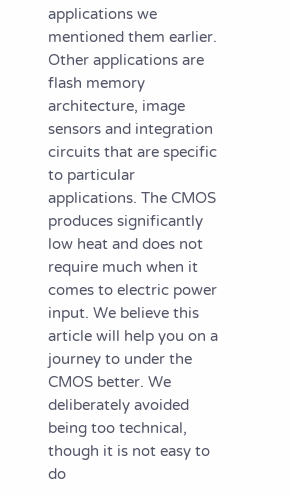applications we mentioned them earlier. Other applications are flash memory architecture, image sensors and integration circuits that are specific to particular applications. The CMOS produces significantly low heat and does not require much when it comes to electric power input. We believe this article will help you on a journey to under the CMOS better. We deliberately avoided being too technical, though it is not easy to do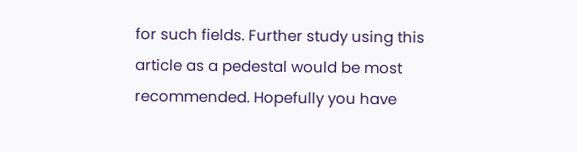for such fields. Further study using this article as a pedestal would be most recommended. Hopefully you have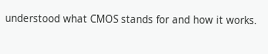understood what CMOS stands for and how it works.